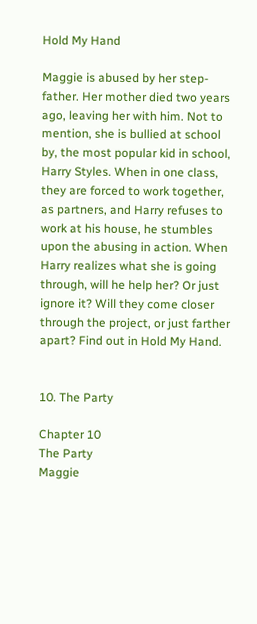Hold My Hand

Maggie is abused by her step-father. Her mother died two years ago, leaving her with him. Not to mention, she is bullied at school by, the most popular kid in school, Harry Styles. When in one class, they are forced to work together, as partners, and Harry refuses to work at his house, he stumbles upon the abusing in action. When Harry realizes what she is going through, will he help her? Or just ignore it? Will they come closer through the project, or just farther apart? Find out in Hold My Hand.


10. The Party

Chapter 10
The Party
Maggie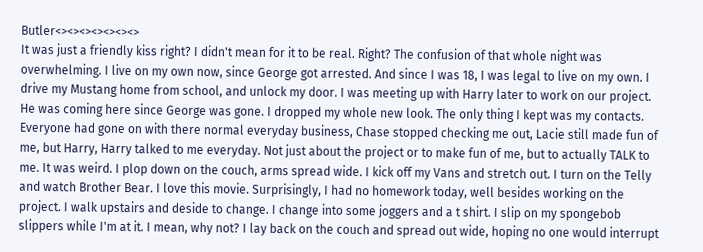Butler<><><><><><><>
It was just a friendly kiss right? I didn't mean for it to be real. Right? The confusion of that whole night was overwhelming. I live on my own now, since George got arrested. And since I was 18, I was legal to live on my own. I drive my Mustang home from school, and unlock my door. I was meeting up with Harry later to work on our project. He was coming here since George was gone. I dropped my whole new look. The only thing I kept was my contacts. Everyone had gone on with there normal everyday business, Chase stopped checking me out, Lacie still made fun of me, but Harry, Harry talked to me everyday. Not just about the project or to make fun of me, but to actually TALK to me. It was weird. I plop down on the couch, arms spread wide. I kick off my Vans and stretch out. I turn on the Telly and watch Brother Bear. I love this movie. Surprisingly, I had no homework today, well besides working on the project. I walk upstairs and deside to change. I change into some joggers and a t shirt. I slip on my spongebob slippers while I'm at it. I mean, why not? I lay back on the couch and spread out wide, hoping no one would interrupt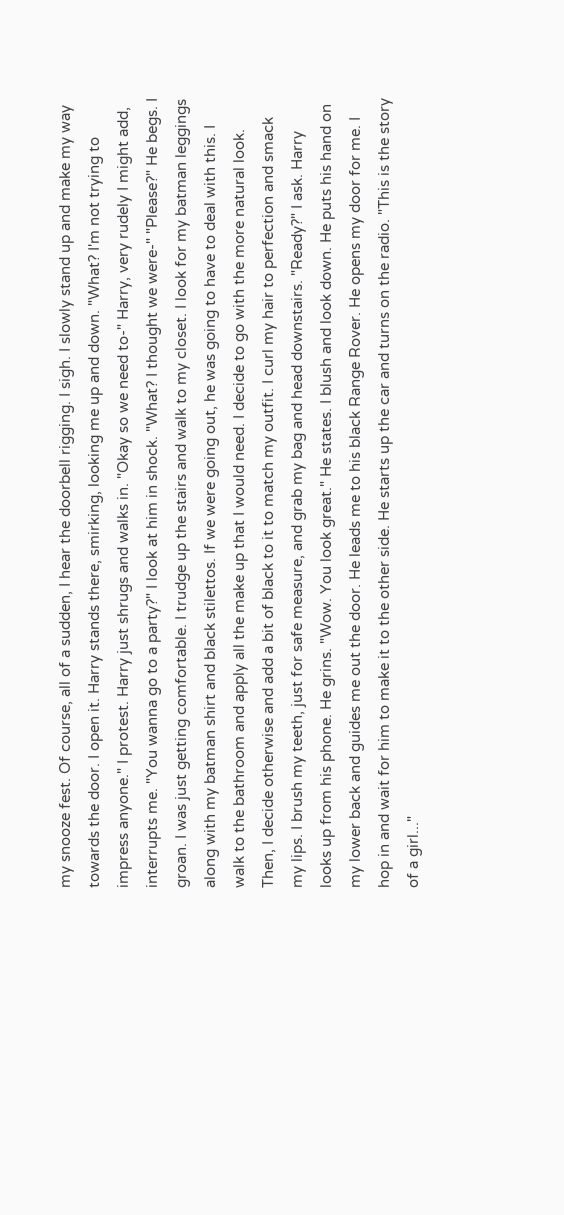my snooze fest. Of course, all of a sudden, I hear the doorbell rigging. I sigh. I slowly stand up and make my way towards the door. I open it. Harry stands there, smirking, looking me up and down. "What? I'm not trying to impress anyone." I protest. Harry just shrugs and walks in. "Okay so we need to-" Harry, very rudely I might add, interrupts me. "You wanna go to a party?" I look at him in shock. "What? I thought we were-" "Please?" He begs. I groan. I was just getting comfortable. I trudge up the stairs and walk to my closet. I look for my batman leggings along with my batman shirt and black stilettos. If we were going out, he was going to have to deal with this. I walk to the bathroom and apply all the make up that I would need. I decide to go with the more natural look. Then, I decide otherwise and add a bit of black to it to match my outfit. I curl my hair to perfection and smack my lips. I brush my teeth, just for safe measure, and grab my bag and head downstairs. "Ready?" I ask. Harry looks up from his phone. He grins. "Wow. You look great." He states. I blush and look down. He puts his hand on my lower back and guides me out the door. He leads me to his black Range Rover. He opens my door for me. I hop in and wait for him to make it to the other side. He starts up the car and turns on the radio. "This is the story of a girl..."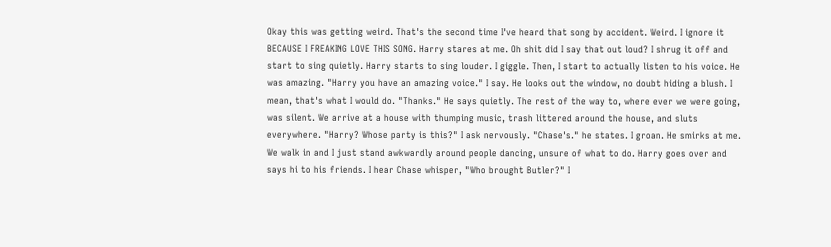Okay this was getting weird. That's the second time I've heard that song by accident. Weird. I ignore it BECAUSE I FREAKING LOVE THIS SONG. Harry stares at me. Oh shit did I say that out loud? I shrug it off and start to sing quietly. Harry starts to sing louder. I giggle. Then, I start to actually listen to his voice. He was amazing. "Harry you have an amazing voice." I say. He looks out the window, no doubt hiding a blush. I mean, that's what I would do. "Thanks." He says quietly. The rest of the way to, where ever we were going, was silent. We arrive at a house with thumping music, trash littered around the house, and sluts everywhere. "Harry? Whose party is this?" I ask nervously. "Chase's." he states. I groan. He smirks at me. We walk in and I just stand awkwardly around people dancing, unsure of what to do. Harry goes over and says hi to his friends. I hear Chase whisper, "Who brought Butler?" I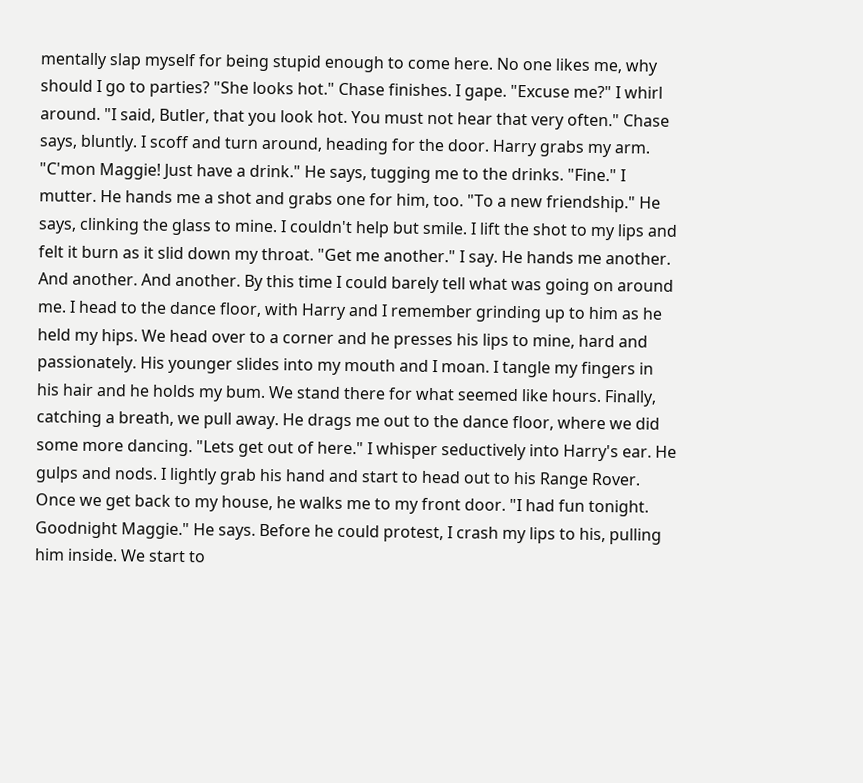mentally slap myself for being stupid enough to come here. No one likes me, why should I go to parties? "She looks hot." Chase finishes. I gape. "Excuse me?" I whirl around. "I said, Butler, that you look hot. You must not hear that very often." Chase says, bluntly. I scoff and turn around, heading for the door. Harry grabs my arm. "C'mon Maggie! Just have a drink." He says, tugging me to the drinks. "Fine." I mutter. He hands me a shot and grabs one for him, too. "To a new friendship." He says, clinking the glass to mine. I couldn't help but smile. I lift the shot to my lips and felt it burn as it slid down my throat. "Get me another." I say. He hands me another. And another. And another. By this time I could barely tell what was going on around me. I head to the dance floor, with Harry and I remember grinding up to him as he held my hips. We head over to a corner and he presses his lips to mine, hard and passionately. His younger slides into my mouth and I moan. I tangle my fingers in his hair and he holds my bum. We stand there for what seemed like hours. Finally, catching a breath, we pull away. He drags me out to the dance floor, where we did some more dancing. "Lets get out of here." I whisper seductively into Harry's ear. He gulps and nods. I lightly grab his hand and start to head out to his Range Rover. Once we get back to my house, he walks me to my front door. "I had fun tonight. Goodnight Maggie." He says. Before he could protest, I crash my lips to his, pulling him inside. We start to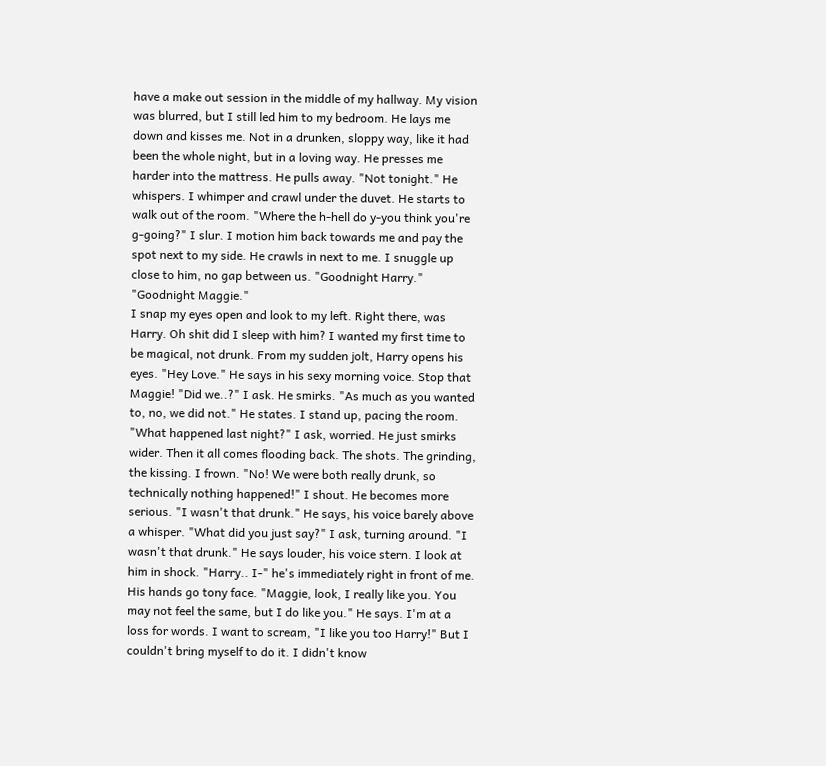have a make out session in the middle of my hallway. My vision was blurred, but I still led him to my bedroom. He lays me down and kisses me. Not in a drunken, sloppy way, like it had been the whole night, but in a loving way. He presses me harder into the mattress. He pulls away. "Not tonight." He whispers. I whimper and crawl under the duvet. He starts to walk out of the room. "Where the h-hell do y-you think you're g-going?" I slur. I motion him back towards me and pay the spot next to my side. He crawls in next to me. I snuggle up close to him, no gap between us. "Goodnight Harry." "Goodnight Maggie."
I snap my eyes open and look to my left. Right there, was Harry. Oh shit did I sleep with him? I wanted my first time to be magical, not drunk. From my sudden jolt, Harry opens his eyes. "Hey Love." He says in his sexy morning voice. Stop that Maggie! "Did we..?" I ask. He smirks. "As much as you wanted to, no, we did not." He states. I stand up, pacing the room. "What happened last night?" I ask, worried. He just smirks wider. Then it all comes flooding back. The shots. The grinding, the kissing. I frown. "No! We were both really drunk, so technically nothing happened!" I shout. He becomes more serious. "I wasn't that drunk." He says, his voice barely above a whisper. "What did you just say?" I ask, turning around. "I wasn't that drunk." He says louder, his voice stern. I look at him in shock. "Harry.. I-" he's immediately right in front of me. His hands go tony face. "Maggie, look, I really like you. You may not feel the same, but I do like you." He says. I'm at a loss for words. I want to scream, "I like you too Harry!" But I couldn't bring myself to do it. I didn't know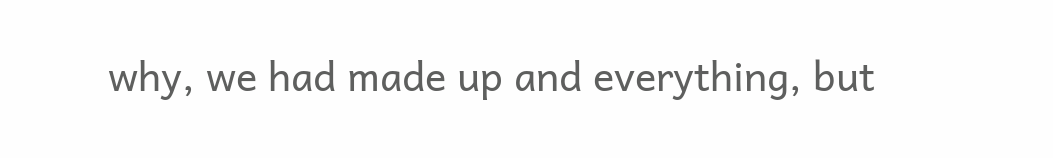why, we had made up and everything, but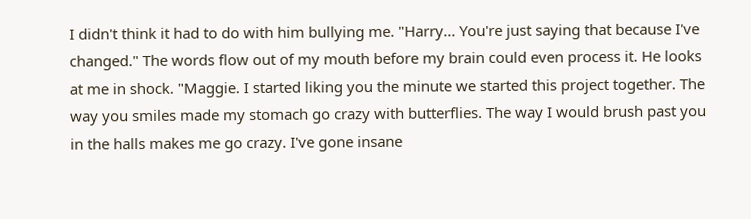I didn't think it had to do with him bullying me. "Harry... You're just saying that because I've changed." The words flow out of my mouth before my brain could even process it. He looks at me in shock. "Maggie. I started liking you the minute we started this project together. The way you smiles made my stomach go crazy with butterflies. The way I would brush past you in the halls makes me go crazy. I've gone insane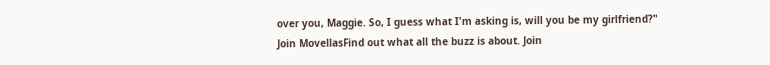over you, Maggie. So, I guess what I'm asking is, will you be my girlfriend?"
Join MovellasFind out what all the buzz is about. Join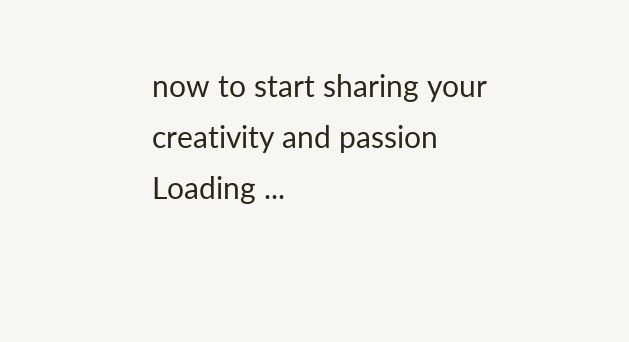now to start sharing your creativity and passion
Loading ...